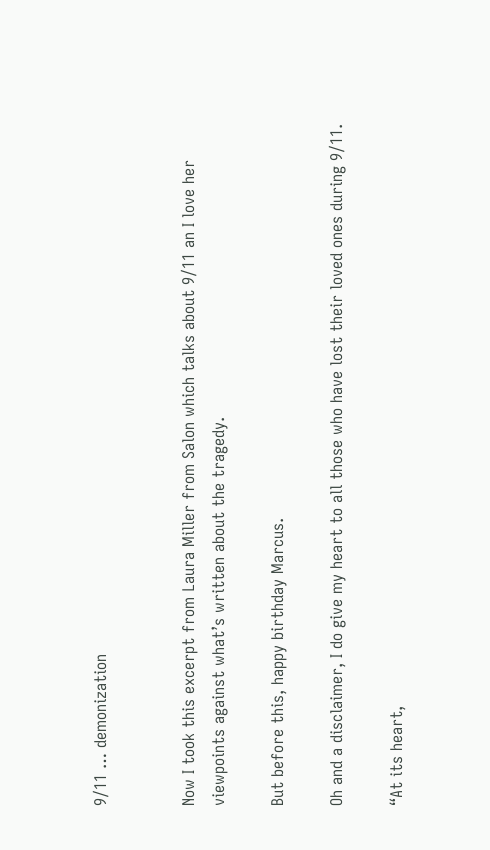9/11 … demonization


Now I took this excerpt from Laura Miller from Salon which talks about 9/11 an I love her viewpoints against what’s written about the tragedy.

But before this, happy birthday Marcus.

Oh and a disclaimer, I do give my heart to all those who have lost their loved ones during 9/11.

“At its heart,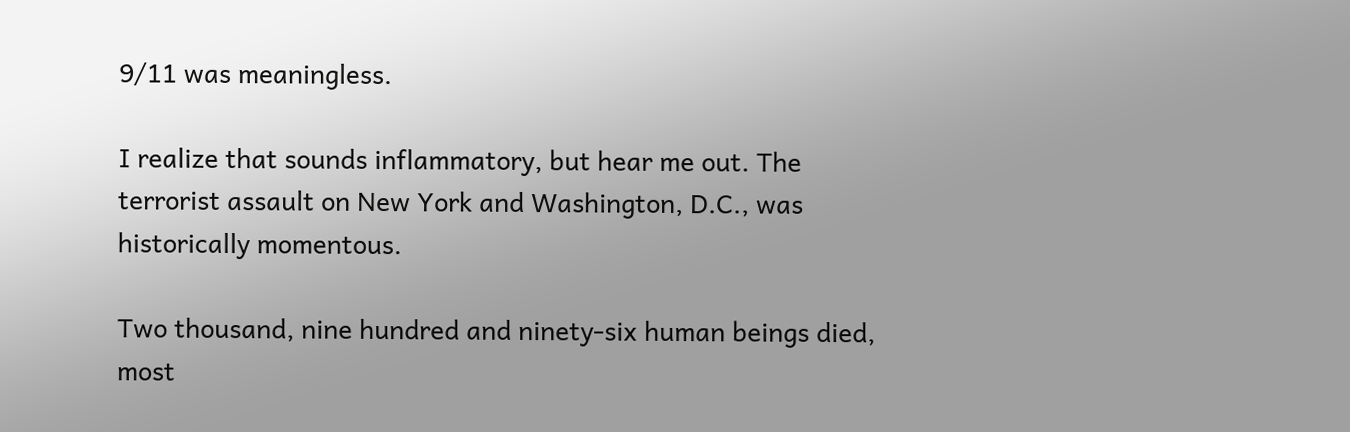9/11 was meaningless.

I realize that sounds inflammatory, but hear me out. The terrorist assault on New York and Washington, D.C., was historically momentous.

Two thousand, nine hundred and ninety-six human beings died, most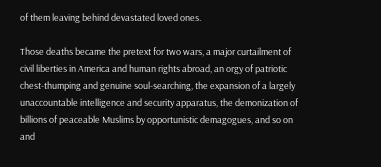of them leaving behind devastated loved ones.

Those deaths became the pretext for two wars, a major curtailment of civil liberties in America and human rights abroad, an orgy of patriotic chest-thumping and genuine soul-searching, the expansion of a largely unaccountable intelligence and security apparatus, the demonization of billions of peaceable Muslims by opportunistic demagogues, and so on and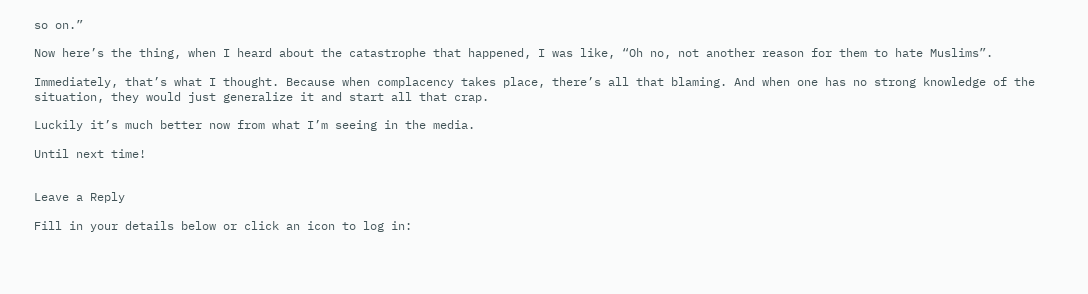so on.”

Now here’s the thing, when I heard about the catastrophe that happened, I was like, “Oh no, not another reason for them to hate Muslims”.

Immediately, that’s what I thought. Because when complacency takes place, there’s all that blaming. And when one has no strong knowledge of the situation, they would just generalize it and start all that crap.

Luckily it’s much better now from what I’m seeing in the media.

Until next time!


Leave a Reply

Fill in your details below or click an icon to log in: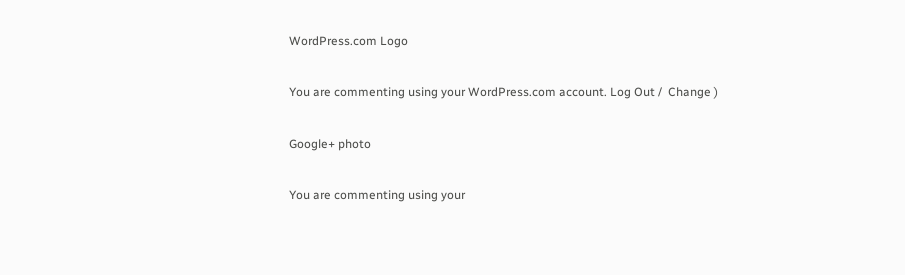WordPress.com Logo

You are commenting using your WordPress.com account. Log Out /  Change )

Google+ photo

You are commenting using your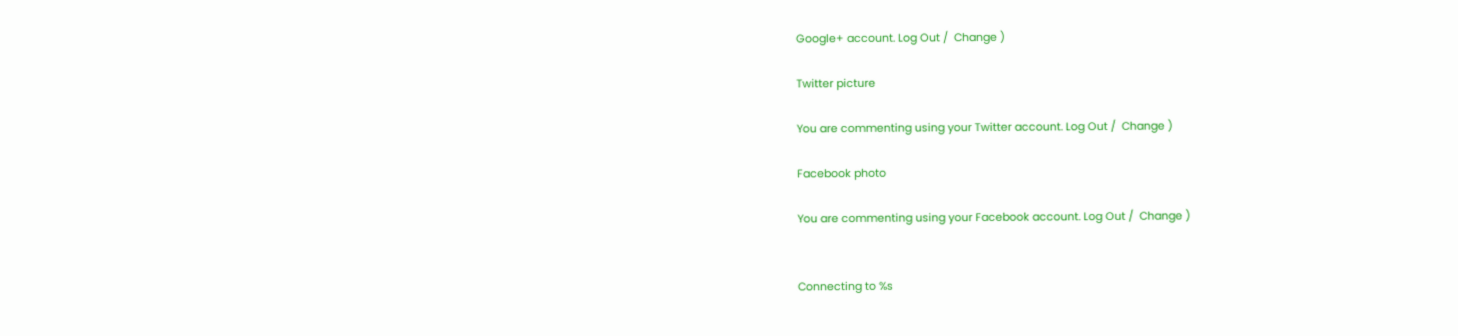Google+ account. Log Out /  Change )

Twitter picture

You are commenting using your Twitter account. Log Out /  Change )

Facebook photo

You are commenting using your Facebook account. Log Out /  Change )


Connecting to %s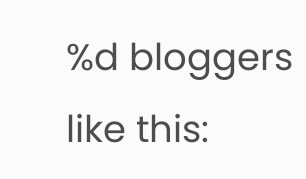%d bloggers like this: